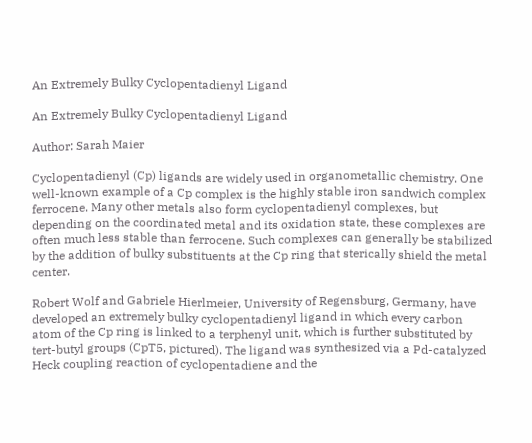An Extremely Bulky Cyclopentadienyl Ligand

An Extremely Bulky Cyclopentadienyl Ligand

Author: Sarah Maier

Cyclopentadienyl (Cp) ligands are widely used in organometallic chemistry. One well-known example of a Cp complex is the highly stable iron sandwich complex ferrocene. Many other metals also form cyclopentadienyl complexes, but depending on the coordinated metal and its oxidation state, these complexes are often much less stable than ferrocene. Such complexes can generally be stabilized by the addition of bulky substituents at the Cp ring that sterically shield the metal center.

Robert Wolf and Gabriele Hierlmeier, University of Regensburg, Germany, have developed an extremely bulky cyclopentadienyl ligand in which every carbon atom of the Cp ring is linked to a terphenyl unit, which is further substituted by tert-butyl groups (CpT5, pictured). The ligand was synthesized via a Pd-catalyzed Heck coupling reaction of cyclopentadiene and the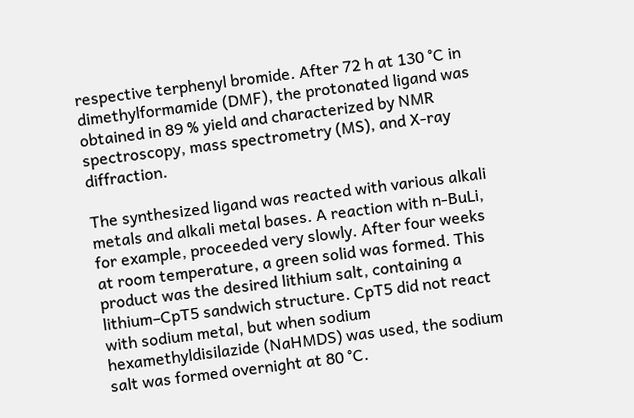respective terphenyl bromide. After 72 h at 130 °C in dimethylformamide (DMF), the protonated ligand was obtained in 89 % yield and characterized by NMR spectroscopy, mass spectrometry (MS), and X-ray diffraction.

The synthesized ligand was reacted with various alkali metals and alkali metal bases. A reaction with n-BuLi, for example, proceeded very slowly. After four weeks at room temperature, a green solid was formed. This product was the desired lithium salt, containing a lithium–CpT5 sandwich structure. CpT5 did not react with sodium metal, but when sodium hexamethyldisilazide (NaHMDS) was used, the sodium salt was formed overnight at 80 °C.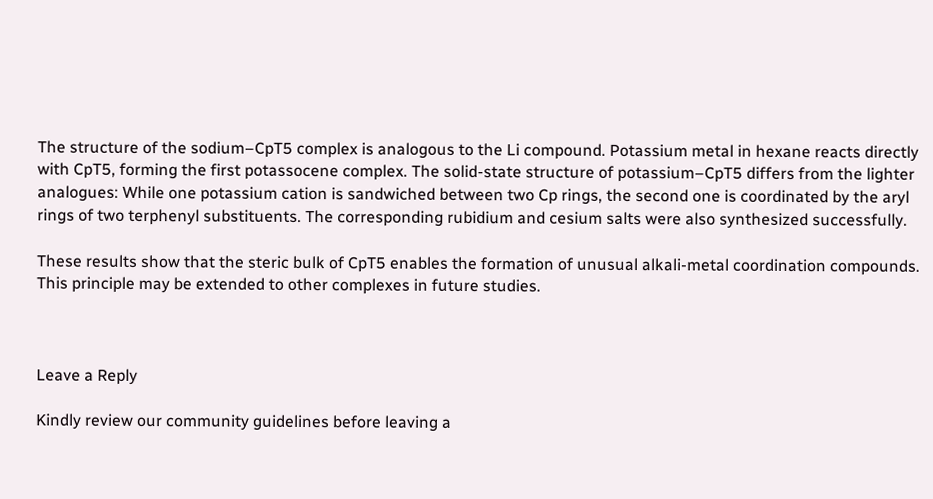The structure of the sodium–CpT5 complex is analogous to the Li compound. Potassium metal in hexane reacts directly with CpT5, forming the first potassocene complex. The solid-state structure of potassium–CpT5 differs from the lighter analogues: While one potassium cation is sandwiched between two Cp rings, the second one is coordinated by the aryl rings of two terphenyl substituents. The corresponding rubidium and cesium salts were also synthesized successfully.

These results show that the steric bulk of CpT5 enables the formation of unusual alkali-metal coordination compounds. This principle may be extended to other complexes in future studies.



Leave a Reply

Kindly review our community guidelines before leaving a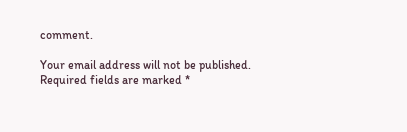comment.

Your email address will not be published. Required fields are marked *